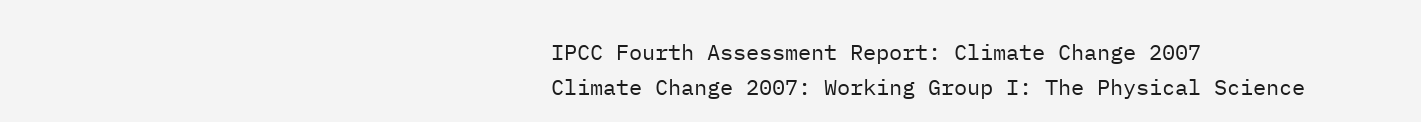IPCC Fourth Assessment Report: Climate Change 2007
Climate Change 2007: Working Group I: The Physical Science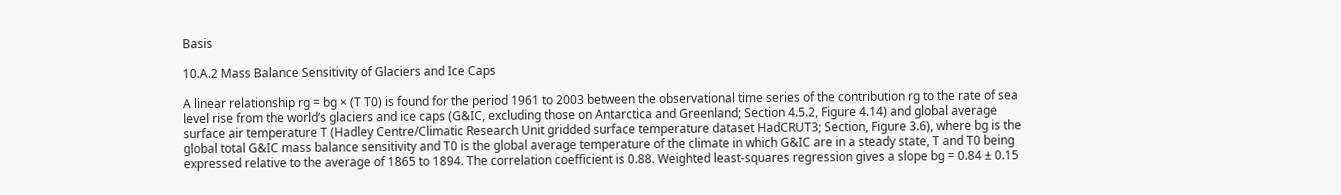Basis

10.A.2 Mass Balance Sensitivity of Glaciers and Ice Caps

A linear relationship rg = bg × (T T0) is found for the period 1961 to 2003 between the observational time series of the contribution rg to the rate of sea level rise from the world’s glaciers and ice caps (G&IC, excluding those on Antarctica and Greenland; Section 4.5.2, Figure 4.14) and global average surface air temperature T (Hadley Centre/Climatic Research Unit gridded surface temperature dataset HadCRUT3; Section, Figure 3.6), where bg is the global total G&IC mass balance sensitivity and T0 is the global average temperature of the climate in which G&IC are in a steady state, T and T0 being expressed relative to the average of 1865 to 1894. The correlation coefficient is 0.88. Weighted least-squares regression gives a slope bg = 0.84 ± 0.15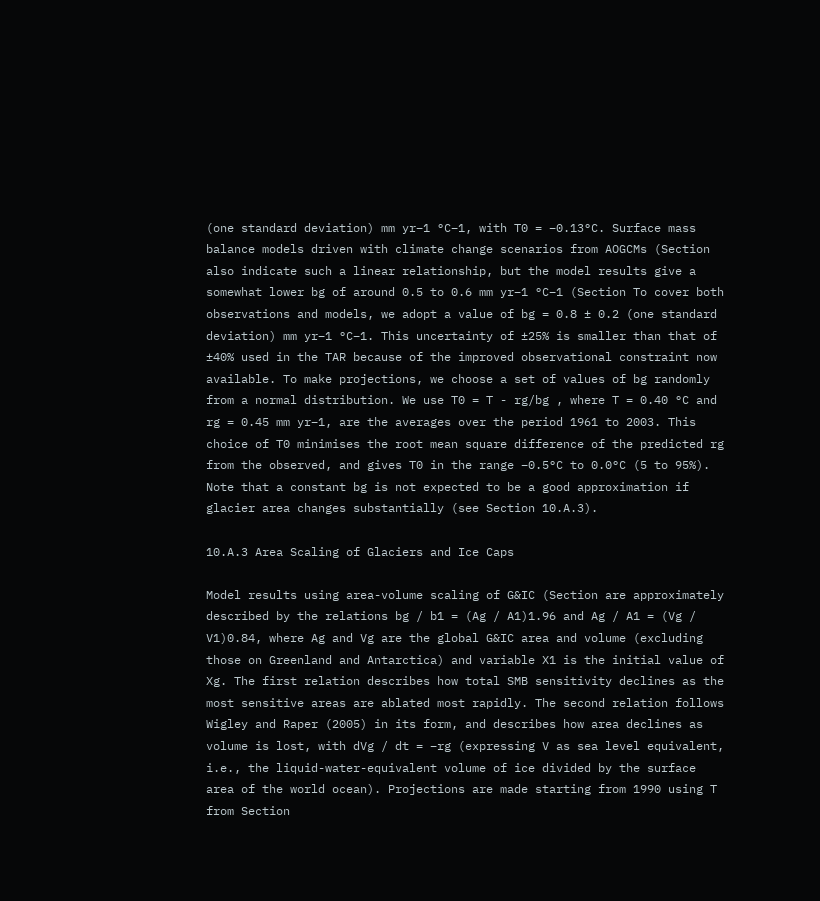(one standard deviation) mm yr–1 °C–1, with T0 = −0.13°C. Surface mass balance models driven with climate change scenarios from AOGCMs (Section also indicate such a linear relationship, but the model results give a somewhat lower bg of around 0.5 to 0.6 mm yr–1 °C–1 (Section To cover both observations and models, we adopt a value of bg = 0.8 ± 0.2 (one standard deviation) mm yr–1 °C–1. This uncertainty of ±25% is smaller than that of ±40% used in the TAR because of the improved observational constraint now available. To make projections, we choose a set of values of bg randomly from a normal distribution. We use T0 = T - rg/bg , where T = 0.40 °C and rg = 0.45 mm yr–1, are the averages over the period 1961 to 2003. This choice of T0 minimises the root mean square difference of the predicted rg from the observed, and gives T0 in the range −0.5°C to 0.0°C (5 to 95%). Note that a constant bg is not expected to be a good approximation if glacier area changes substantially (see Section 10.A.3).

10.A.3 Area Scaling of Glaciers and Ice Caps

Model results using area-volume scaling of G&IC (Section are approximately described by the relations bg / b1 = (Ag / A1)1.96 and Ag / A1 = (Vg / V1)0.84, where Ag and Vg are the global G&IC area and volume (excluding those on Greenland and Antarctica) and variable X1 is the initial value of Xg. The first relation describes how total SMB sensitivity declines as the most sensitive areas are ablated most rapidly. The second relation follows Wigley and Raper (2005) in its form, and describes how area declines as volume is lost, with dVg / dt = −rg (expressing V as sea level equivalent, i.e., the liquid-water-equivalent volume of ice divided by the surface area of the world ocean). Projections are made starting from 1990 using T from Section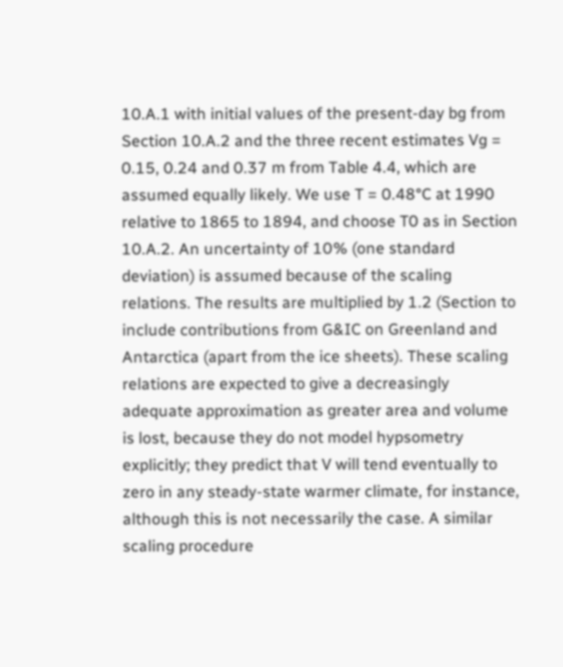10.A.1 with initial values of the present-day bg from Section 10.A.2 and the three recent estimates Vg = 0.15, 0.24 and 0.37 m from Table 4.4, which are assumed equally likely. We use T = 0.48°C at 1990 relative to 1865 to 1894, and choose T0 as in Section 10.A.2. An uncertainty of 10% (one standard deviation) is assumed because of the scaling relations. The results are multiplied by 1.2 (Section to include contributions from G&IC on Greenland and Antarctica (apart from the ice sheets). These scaling relations are expected to give a decreasingly adequate approximation as greater area and volume is lost, because they do not model hypsometry explicitly; they predict that V will tend eventually to zero in any steady-state warmer climate, for instance, although this is not necessarily the case. A similar scaling procedure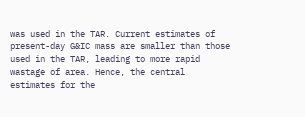was used in the TAR. Current estimates of present-day G&IC mass are smaller than those used in the TAR, leading to more rapid wastage of area. Hence, the central estimates for the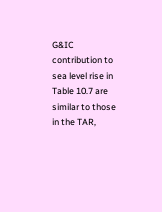G&IC contribution to sea level rise in Table 10.7 are similar to those in the TAR,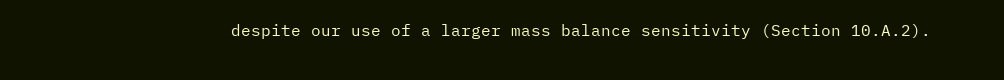despite our use of a larger mass balance sensitivity (Section 10.A.2).